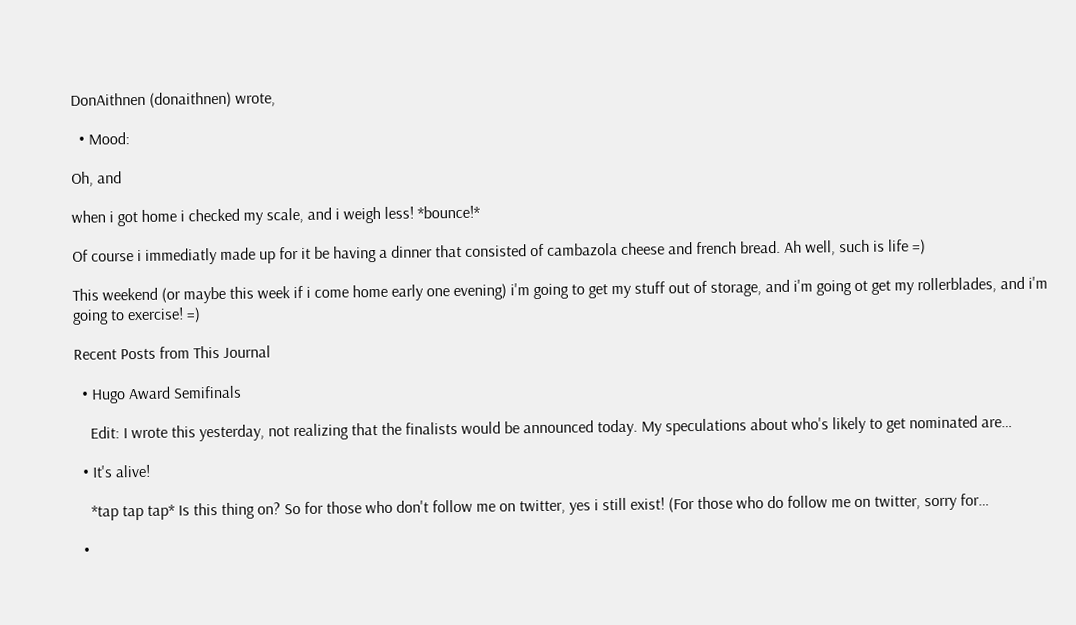DonAithnen (donaithnen) wrote,

  • Mood:

Oh, and

when i got home i checked my scale, and i weigh less! *bounce!*

Of course i immediatly made up for it be having a dinner that consisted of cambazola cheese and french bread. Ah well, such is life =)

This weekend (or maybe this week if i come home early one evening) i'm going to get my stuff out of storage, and i'm going ot get my rollerblades, and i'm going to exercise! =)

Recent Posts from This Journal

  • Hugo Award Semifinals

    Edit: I wrote this yesterday, not realizing that the finalists would be announced today. My speculations about who's likely to get nominated are…

  • It's alive!

    *tap tap tap* Is this thing on? So for those who don't follow me on twitter, yes i still exist! (For those who do follow me on twitter, sorry for…

  •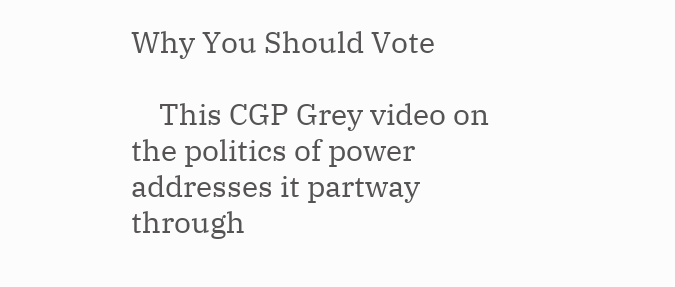Why You Should Vote

    This CGP Grey video on the politics of power addresses it partway through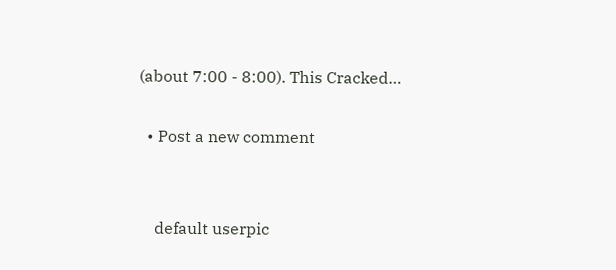(about 7:00 - 8:00). This Cracked…

  • Post a new comment


    default userpic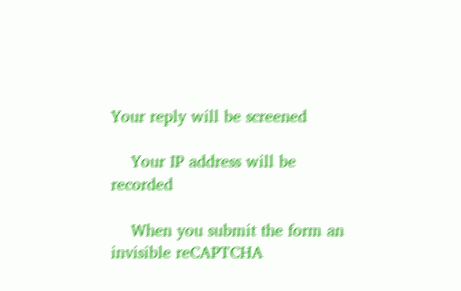Your reply will be screened

    Your IP address will be recorded

    When you submit the form an invisible reCAPTCHA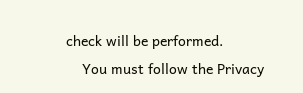check will be performed.
    You must follow the Privacy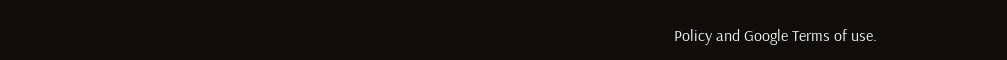Policy and Google Terms of use.